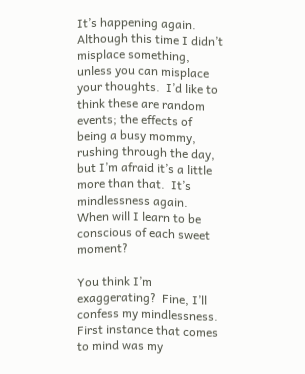It’s happening again.  Although this time I didn’t misplace something, unless you can misplace your thoughts.  I’d like to think these are random events; the effects of being a busy mommy, rushing through the day, but I’m afraid it’s a little more than that.  It’s mindlessness again.  When will I learn to be conscious of each sweet moment?

You think I’m exaggerating?  Fine, I’ll confess my mindlessness.  First instance that comes to mind was my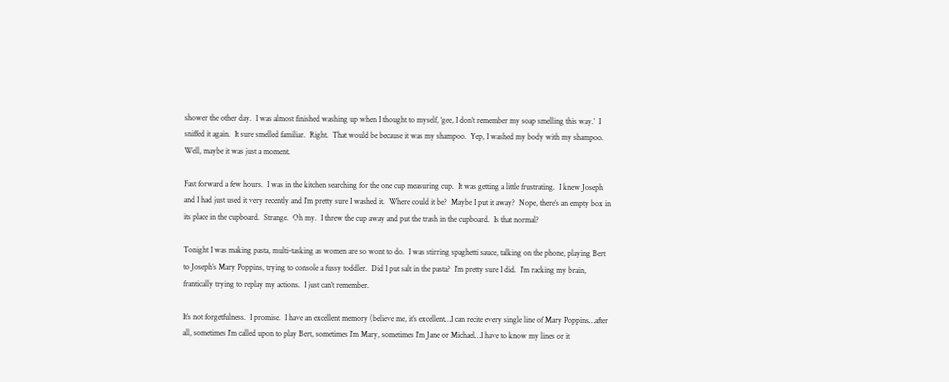shower the other day.  I was almost finished washing up when I thought to myself, ‘gee, I don’t remember my soap smelling this way.’  I sniffed it again.  It sure smelled familiar.  Right.  That would be because it was my shampoo.  Yep, I washed my body with my shampoo.  Well, maybe it was just a moment.

Fast forward a few hours.  I was in the kitchen searching for the one cup measuring cup.  It was getting a little frustrating.  I knew Joseph and I had just used it very recently and I’m pretty sure I washed it.  Where could it be?  Maybe I put it away?  Nope, there’s an empty box in its place in the cupboard.  Strange.  Oh my.  I threw the cup away and put the trash in the cupboard.  Is that normal?

Tonight I was making pasta, multi-tasking as women are so wont to do.  I was stirring spaghetti sauce, talking on the phone, playing Bert to Joseph’s Mary Poppins, trying to console a fussy toddler.  Did I put salt in the pasta?  I’m pretty sure I did.  I’m racking my brain, frantically trying to replay my actions.  I just can’t remember.

It’s not forgetfulness.  I promise.  I have an excellent memory (believe me, it’s excellent…I can recite every single line of Mary Poppins…after all, sometimes I’m called upon to play Bert, sometimes I’m Mary, sometimes I’m Jane or Michael…I have to know my lines or it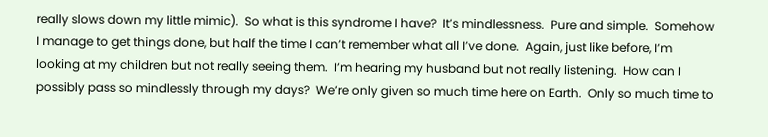really slows down my little mimic).  So what is this syndrome I have?  It’s mindlessness.  Pure and simple.  Somehow I manage to get things done, but half the time I can’t remember what all I’ve done.  Again, just like before, I’m looking at my children but not really seeing them.  I’m hearing my husband but not really listening.  How can I possibly pass so mindlessly through my days?  We’re only given so much time here on Earth.  Only so much time to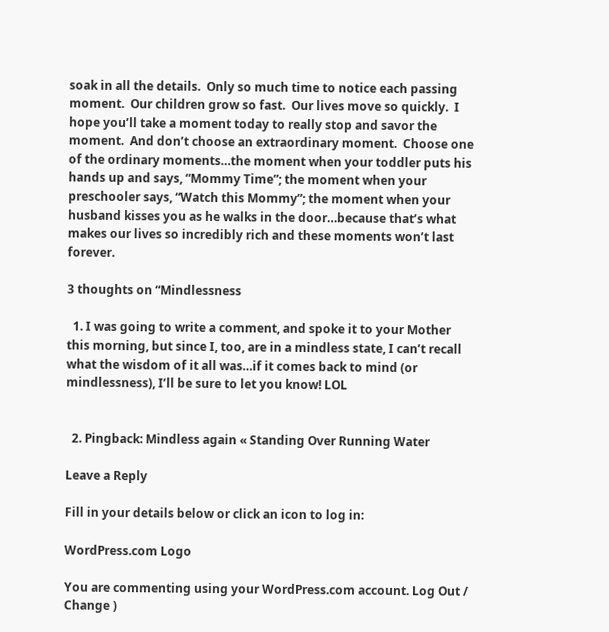soak in all the details.  Only so much time to notice each passing moment.  Our children grow so fast.  Our lives move so quickly.  I hope you’ll take a moment today to really stop and savor the moment.  And don’t choose an extraordinary moment.  Choose one of the ordinary moments…the moment when your toddler puts his hands up and says, “Mommy Time”; the moment when your preschooler says, “Watch this Mommy”; the moment when your husband kisses you as he walks in the door…because that’s what makes our lives so incredibly rich and these moments won’t last forever.

3 thoughts on “Mindlessness

  1. I was going to write a comment, and spoke it to your Mother this morning, but since I, too, are in a mindless state, I can’t recall what the wisdom of it all was…if it comes back to mind (or mindlessness), I’ll be sure to let you know! LOL


  2. Pingback: Mindless again « Standing Over Running Water

Leave a Reply

Fill in your details below or click an icon to log in:

WordPress.com Logo

You are commenting using your WordPress.com account. Log Out /  Change )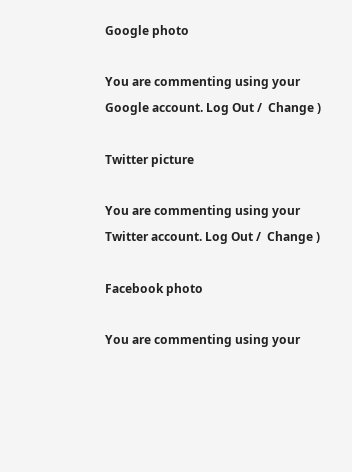Google photo

You are commenting using your Google account. Log Out /  Change )

Twitter picture

You are commenting using your Twitter account. Log Out /  Change )

Facebook photo

You are commenting using your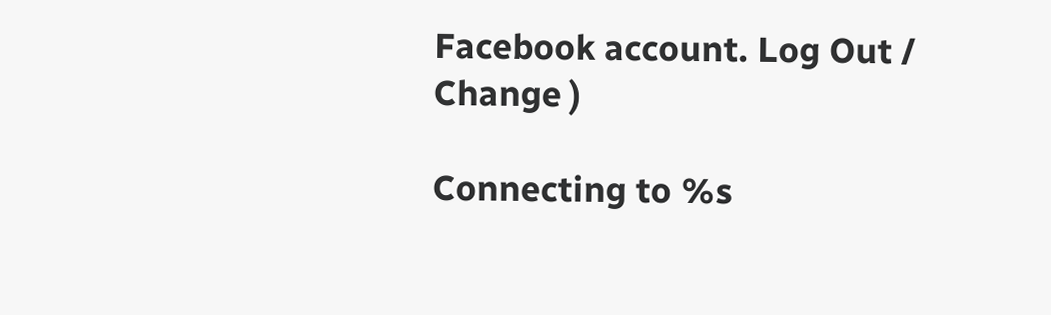Facebook account. Log Out /  Change )

Connecting to %s